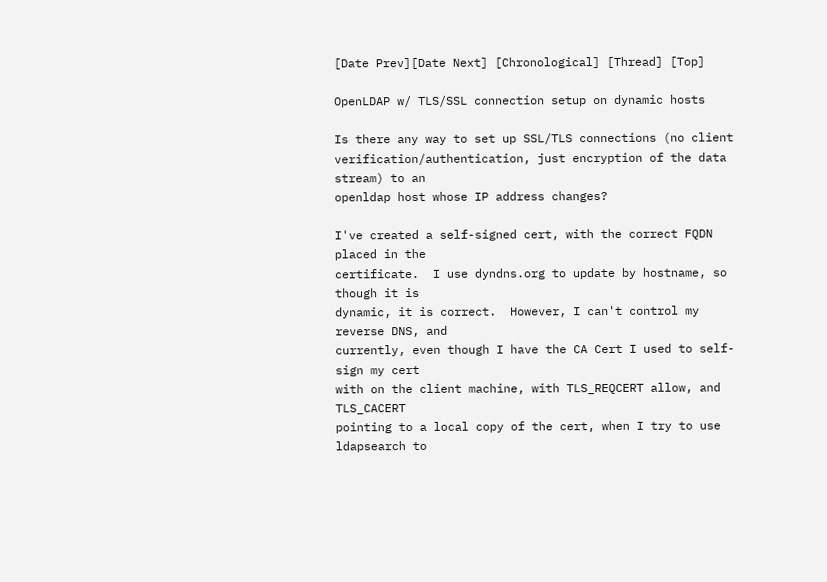[Date Prev][Date Next] [Chronological] [Thread] [Top]

OpenLDAP w/ TLS/SSL connection setup on dynamic hosts

Is there any way to set up SSL/TLS connections (no client
verification/authentication, just encryption of the data stream) to an
openldap host whose IP address changes?

I've created a self-signed cert, with the correct FQDN placed in the
certificate.  I use dyndns.org to update by hostname, so though it is
dynamic, it is correct.  However, I can't control my reverse DNS, and
currently, even though I have the CA Cert I used to self-sign my cert
with on the client machine, with TLS_REQCERT allow, and TLS_CACERT
pointing to a local copy of the cert, when I try to use ldapsearch to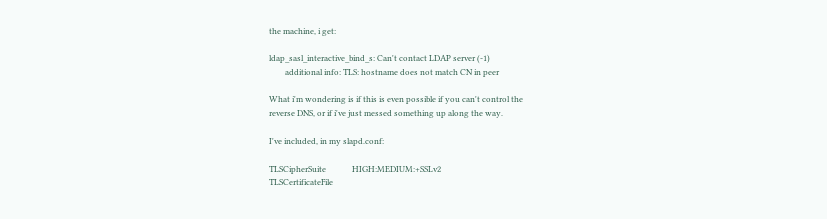the machine, i get:

ldap_sasl_interactive_bind_s: Can't contact LDAP server (-1)
        additional info: TLS: hostname does not match CN in peer

What i'm wondering is if this is even possible if you can't control the
reverse DNS, or if i've just messed something up along the way.

I've included, in my slapd.conf:

TLSCipherSuite             HIGH:MEDIUM:+SSLv2
TLSCertificateFile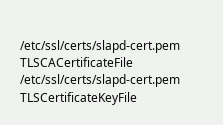/etc/ssl/certs/slapd-cert.pem
TLSCACertificateFile    /etc/ssl/certs/slapd-cert.pem
TLSCertificateKeyFile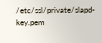/etc/ssl/private/slapd-key.pem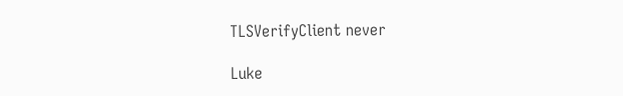TLSVerifyClient never

Luke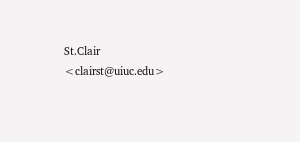St.Clair <clairst@uiuc.edu>